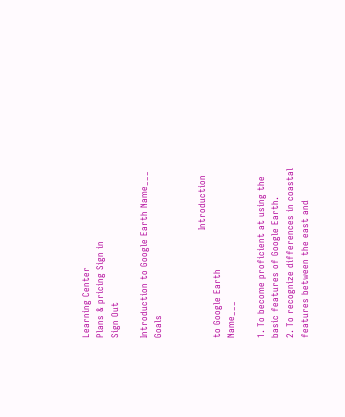Learning Center
Plans & pricing Sign in
Sign Out

Introduction to Google Earth Name___ Goals


                                    Introduction to Google Earth                                           Name___

1. To become proficient at using the basic features of Google Earth.
2. To recognize differences in coastal features between the east and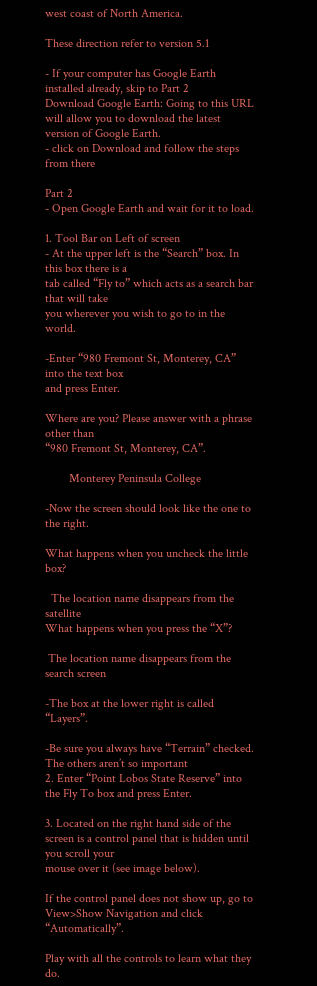west coast of North America.

These direction refer to version 5.1

- If your computer has Google Earth installed already, skip to Part 2
Download Google Earth: Going to this URL will allow you to download the latest version of Google Earth.
- click on Download and follow the steps from there

Part 2
- Open Google Earth and wait for it to load.

1. Tool Bar on Left of screen
- At the upper left is the “Search” box. In this box there is a
tab called “Fly to” which acts as a search bar that will take
you wherever you wish to go to in the world.

-Enter “980 Fremont St, Monterey, CA” into the text box
and press Enter.

Where are you? Please answer with a phrase other than
“980 Fremont St, Monterey, CA”.

        Monterey Peninsula College

-Now the screen should look like the one to the right.

What happens when you uncheck the little box?

  The location name disappears from the satellite
What happens when you press the “X”?

 The location name disappears from the search screen

-The box at the lower right is called “Layers”.

-Be sure you always have “Terrain” checked.
The others aren’t so important
2. Enter “Point Lobos State Reserve” into the Fly To box and press Enter.

3. Located on the right hand side of the screen is a control panel that is hidden until you scroll your
mouse over it (see image below).

If the control panel does not show up, go to View>Show Navigation and click “Automatically”.

Play with all the controls to learn what they do.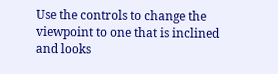Use the controls to change the viewpoint to one that is inclined and looks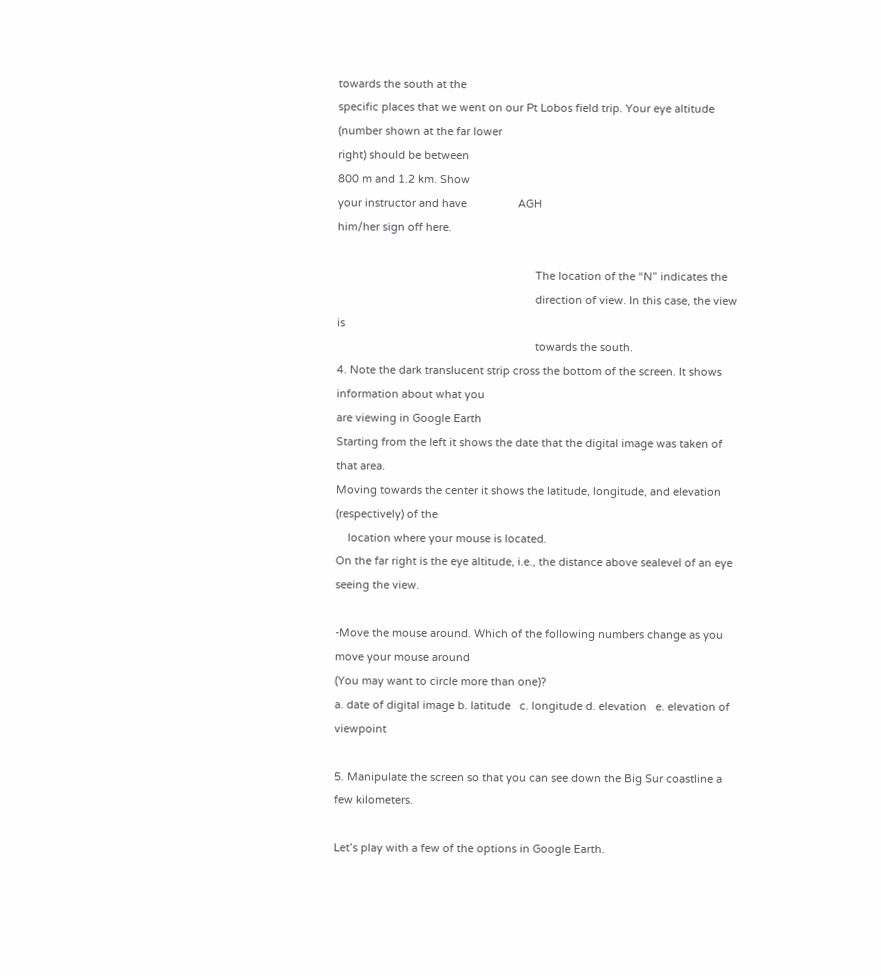towards the south at the
specific places that we went on our Pt Lobos field trip. Your eye altitude (number shown at the far lower
right) should be between
800 m and 1.2 km. Show
your instructor and have                 AGH
him/her sign off here.

                                                                  The location of the “N” indicates the
                                                                  direction of view. In this case, the view is
                                                                  towards the south.
4. Note the dark translucent strip cross the bottom of the screen. It shows information about what you
are viewing in Google Earth
Starting from the left it shows the date that the digital image was taken of that area.
Moving towards the center it shows the latitude, longitude, and elevation (respectively) of the
    location where your mouse is located.
On the far right is the eye altitude, i.e., the distance above sealevel of an eye seeing the view.

-Move the mouse around. Which of the following numbers change as you move your mouse around
(You may want to circle more than one)?
a. date of digital image b. latitude   c. longitude d. elevation   e. elevation of viewpoint

5. Manipulate the screen so that you can see down the Big Sur coastline a few kilometers.

Let’s play with a few of the options in Google Earth.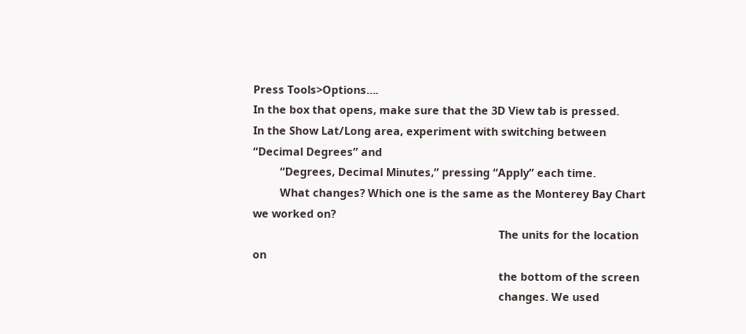Press Tools>Options….
In the box that opens, make sure that the 3D View tab is pressed.
In the Show Lat/Long area, experiment with switching between “Decimal Degrees” and
         “Degrees, Decimal Minutes,” pressing “Apply” each time.
         What changes? Which one is the same as the Monterey Bay Chart we worked on?
                                                                                  The units for the location on
                                                                                  the bottom of the screen
                                                                                  changes. We used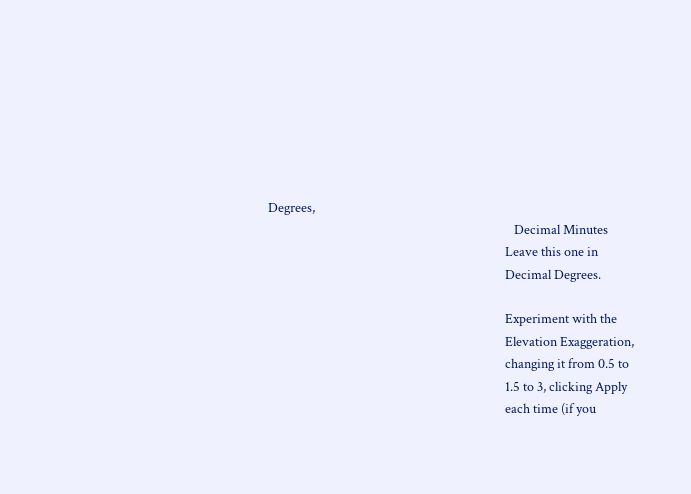Degrees,
                                                                                  Decimal Minutes
                                                                               Leave this one in
                                                                               Decimal Degrees.

                                                                               Experiment with the
                                                                               Elevation Exaggeration,
                                                                               changing it from 0.5 to
                                                                               1.5 to 3, clicking Apply
                                                                               each time (if you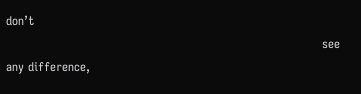don’t
                                                                               see any difference,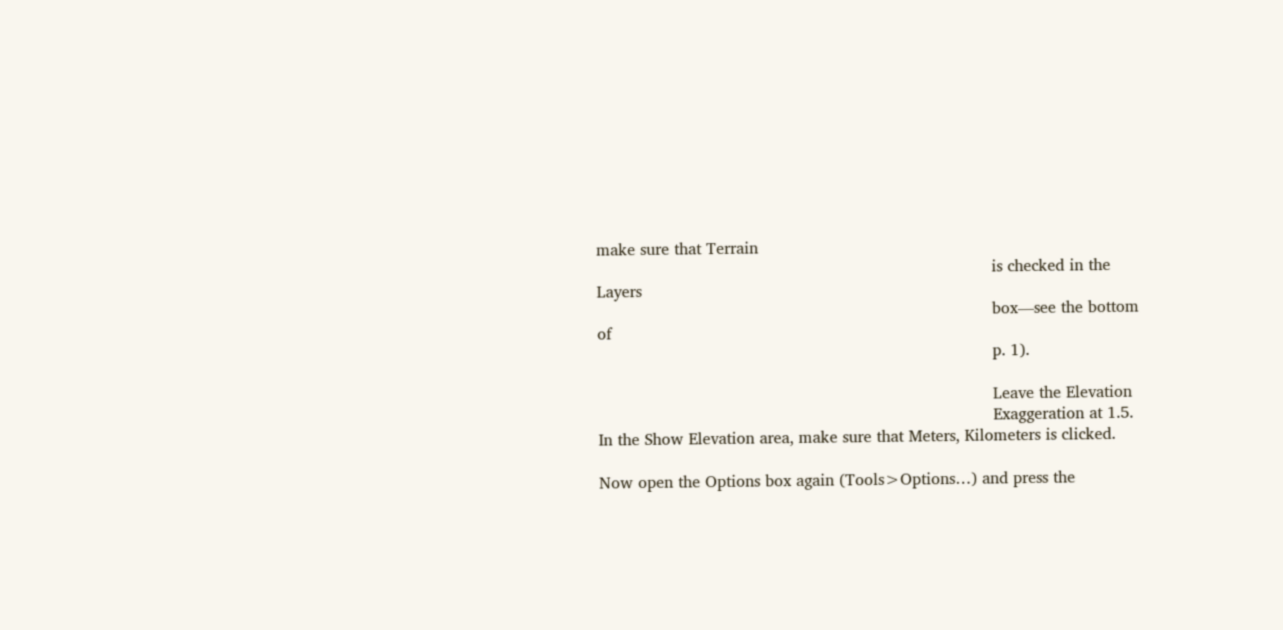make sure that Terrain
                                                                               is checked in the Layers
                                                                               box—see the bottom of
                                                                               p. 1).

                                                                               Leave the Elevation
                                                                               Exaggeration at 1.5.
In the Show Elevation area, make sure that Meters, Kilometers is clicked.

Now open the Options box again (Tools>Options…) and press the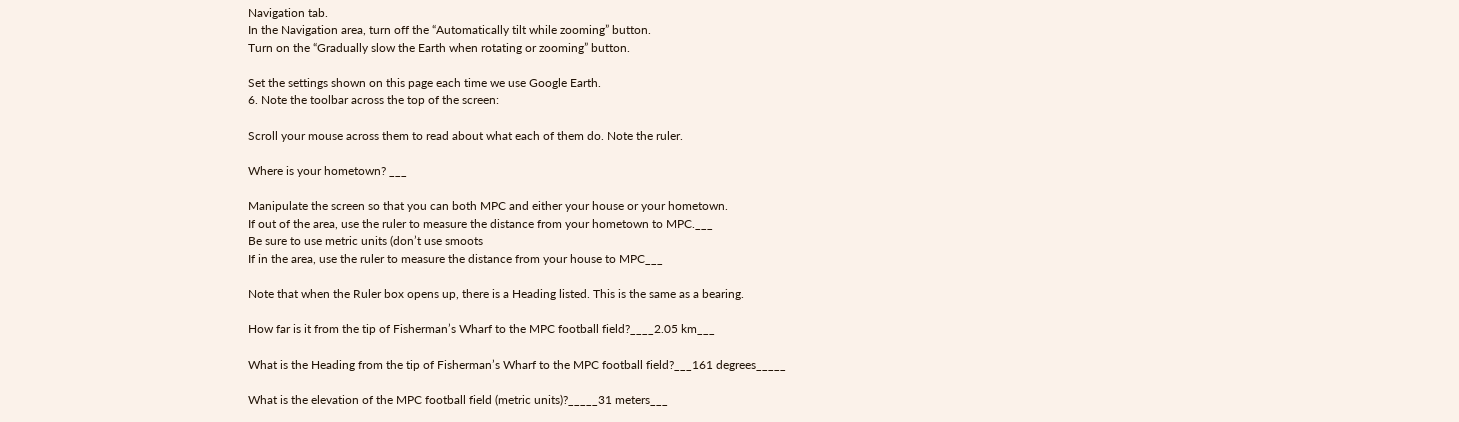Navigation tab.
In the Navigation area, turn off the “Automatically tilt while zooming” button.
Turn on the “Gradually slow the Earth when rotating or zooming” button.

Set the settings shown on this page each time we use Google Earth.
6. Note the toolbar across the top of the screen:

Scroll your mouse across them to read about what each of them do. Note the ruler.

Where is your hometown? ___

Manipulate the screen so that you can both MPC and either your house or your hometown.
If out of the area, use the ruler to measure the distance from your hometown to MPC.___
Be sure to use metric units (don’t use smoots
If in the area, use the ruler to measure the distance from your house to MPC___

Note that when the Ruler box opens up, there is a Heading listed. This is the same as a bearing.

How far is it from the tip of Fisherman’s Wharf to the MPC football field?____2.05 km___

What is the Heading from the tip of Fisherman’s Wharf to the MPC football field?___161 degrees_____

What is the elevation of the MPC football field (metric units)?_____31 meters___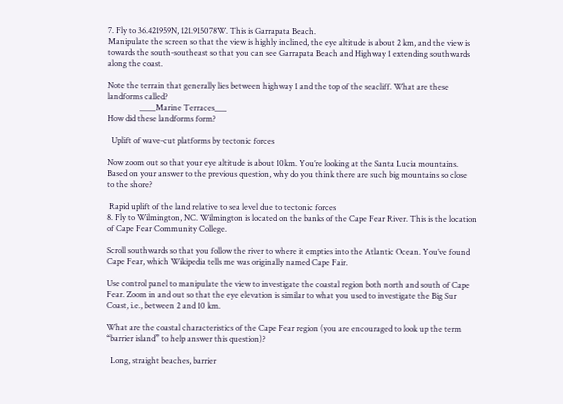7. Fly to 36.421959N, 121.915078W. This is Garrapata Beach.
Manipulate the screen so that the view is highly inclined, the eye altitude is about 2 km, and the view is
towards the south-southeast so that you can see Garrapata Beach and Highway 1 extending southwards
along the coast.

Note the terrain that generally lies between highway 1 and the top of the seacliff. What are these
landforms called?
                ____Marine Terraces___
How did these landforms form?

  Uplift of wave-cut platforms by tectonic forces

Now zoom out so that your eye altitude is about 10km. You’re looking at the Santa Lucia mountains.
Based on your answer to the previous question, why do you think there are such big mountains so close
to the shore?

 Rapid uplift of the land relative to sea level due to tectonic forces
8. Fly to Wilmington, NC. Wilmington is located on the banks of the Cape Fear River. This is the location
of Cape Fear Community College.

Scroll southwards so that you follow the river to where it empties into the Atlantic Ocean. You’ve found
Cape Fear, which Wikipedia tells me was originally named Cape Fair.

Use control panel to manipulate the view to investigate the coastal region both north and south of Cape
Fear. Zoom in and out so that the eye elevation is similar to what you used to investigate the Big Sur
Coast, i.e., between 2 and 10 km.

What are the coastal characteristics of the Cape Fear region (you are encouraged to look up the term
“barrier island” to help answer this question)?

  Long, straight beaches, barrier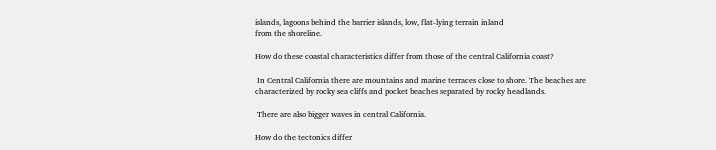islands, lagoons behind the barrier islands, low, flat-lying terrain inland
from the shoreline.

How do these coastal characteristics differ from those of the central California coast?

 In Central California there are mountains and marine terraces close to shore. The beaches are
characterized by rocky sea cliffs and pocket beaches separated by rocky headlands.

 There are also bigger waves in central California.

How do the tectonics differ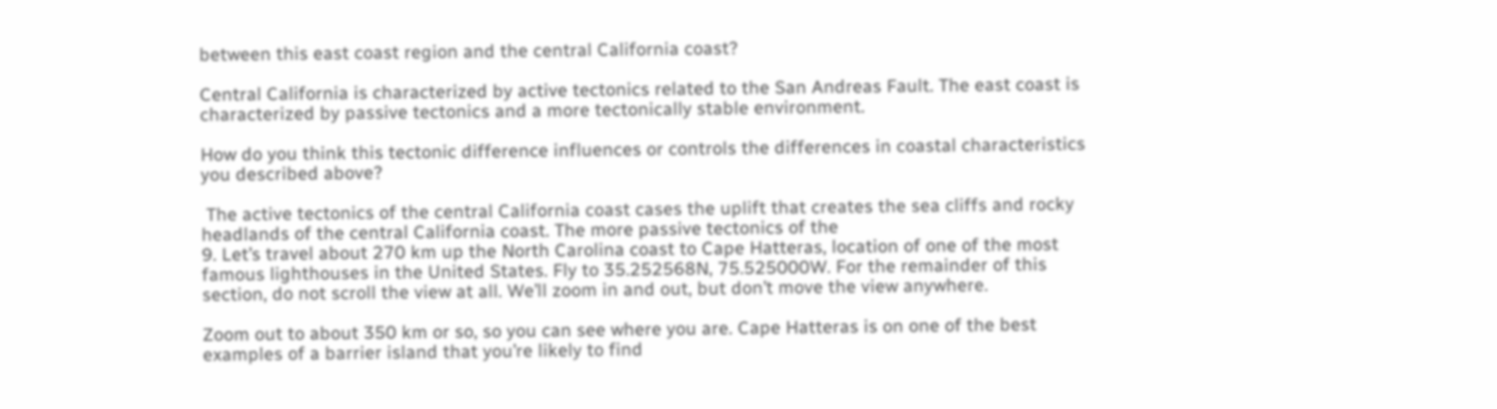between this east coast region and the central California coast?

Central California is characterized by active tectonics related to the San Andreas Fault. The east coast is
characterized by passive tectonics and a more tectonically stable environment.

How do you think this tectonic difference influences or controls the differences in coastal characteristics
you described above?

 The active tectonics of the central California coast cases the uplift that creates the sea cliffs and rocky
headlands of the central California coast. The more passive tectonics of the
9. Let’s travel about 270 km up the North Carolina coast to Cape Hatteras, location of one of the most
famous lighthouses in the United States. Fly to 35.252568N, 75.525000W. For the remainder of this
section, do not scroll the view at all. We’ll zoom in and out, but don’t move the view anywhere.

Zoom out to about 350 km or so, so you can see where you are. Cape Hatteras is on one of the best
examples of a barrier island that you’re likely to find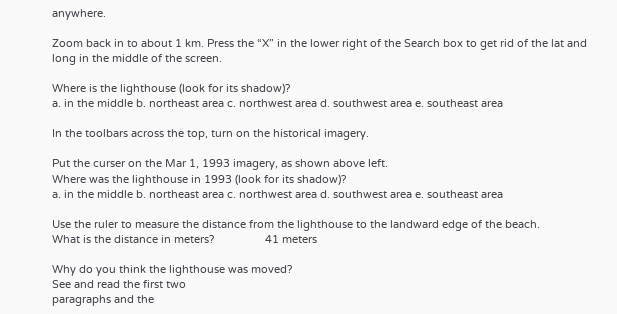anywhere.

Zoom back in to about 1 km. Press the “X” in the lower right of the Search box to get rid of the lat and
long in the middle of the screen.

Where is the lighthouse (look for its shadow)?
a. in the middle b. northeast area c. northwest area d. southwest area e. southeast area

In the toolbars across the top, turn on the historical imagery.

Put the curser on the Mar 1, 1993 imagery, as shown above left.
Where was the lighthouse in 1993 (look for its shadow)?
a. in the middle b. northeast area c. northwest area d. southwest area e. southeast area

Use the ruler to measure the distance from the lighthouse to the landward edge of the beach.
What is the distance in meters?                 41 meters

Why do you think the lighthouse was moved?
See and read the first two
paragraphs and the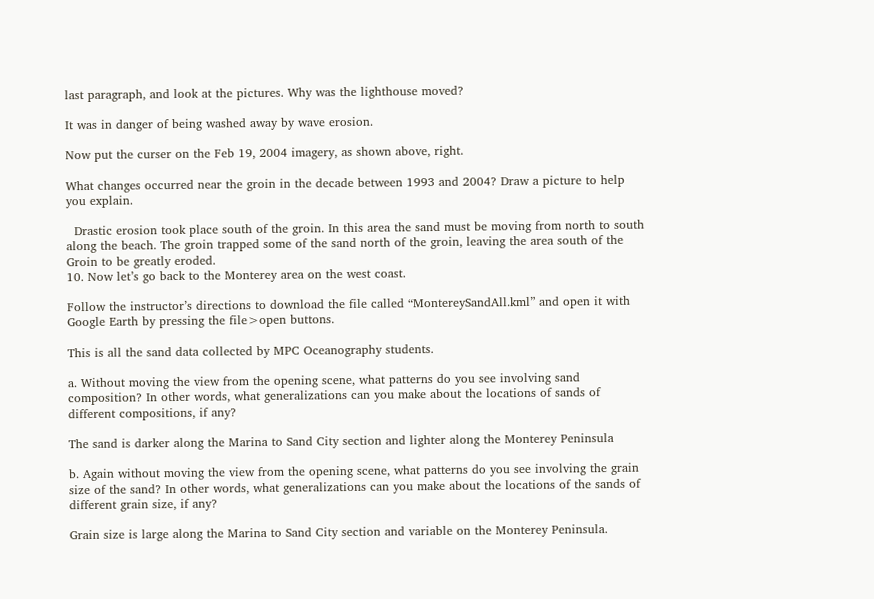last paragraph, and look at the pictures. Why was the lighthouse moved?

It was in danger of being washed away by wave erosion.

Now put the curser on the Feb 19, 2004 imagery, as shown above, right.

What changes occurred near the groin in the decade between 1993 and 2004? Draw a picture to help
you explain.

  Drastic erosion took place south of the groin. In this area the sand must be moving from north to south
along the beach. The groin trapped some of the sand north of the groin, leaving the area south of the
Groin to be greatly eroded.
10. Now let’s go back to the Monterey area on the west coast.

Follow the instructor’s directions to download the file called “MontereySandAll.kml” and open it with
Google Earth by pressing the file>open buttons.

This is all the sand data collected by MPC Oceanography students.

a. Without moving the view from the opening scene, what patterns do you see involving sand
composition? In other words, what generalizations can you make about the locations of sands of
different compositions, if any?

The sand is darker along the Marina to Sand City section and lighter along the Monterey Peninsula

b. Again without moving the view from the opening scene, what patterns do you see involving the grain
size of the sand? In other words, what generalizations can you make about the locations of the sands of
different grain size, if any?

Grain size is large along the Marina to Sand City section and variable on the Monterey Peninsula.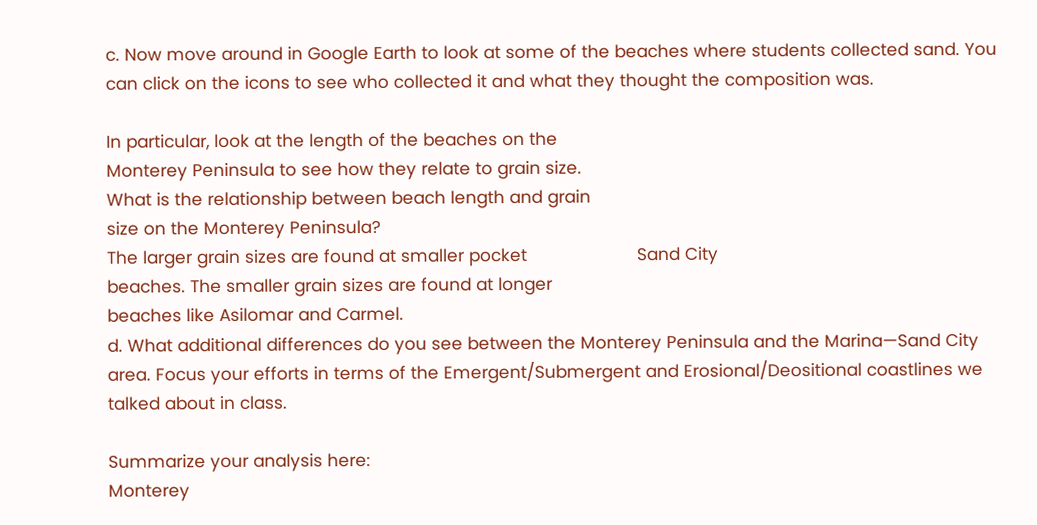c. Now move around in Google Earth to look at some of the beaches where students collected sand. You
can click on the icons to see who collected it and what they thought the composition was.

In particular, look at the length of the beaches on the
Monterey Peninsula to see how they relate to grain size.
What is the relationship between beach length and grain
size on the Monterey Peninsula?
The larger grain sizes are found at smaller pocket                      Sand City
beaches. The smaller grain sizes are found at longer
beaches like Asilomar and Carmel.
d. What additional differences do you see between the Monterey Peninsula and the Marina—Sand City
area. Focus your efforts in terms of the Emergent/Submergent and Erosional/Deositional coastlines we
talked about in class.

Summarize your analysis here:
Monterey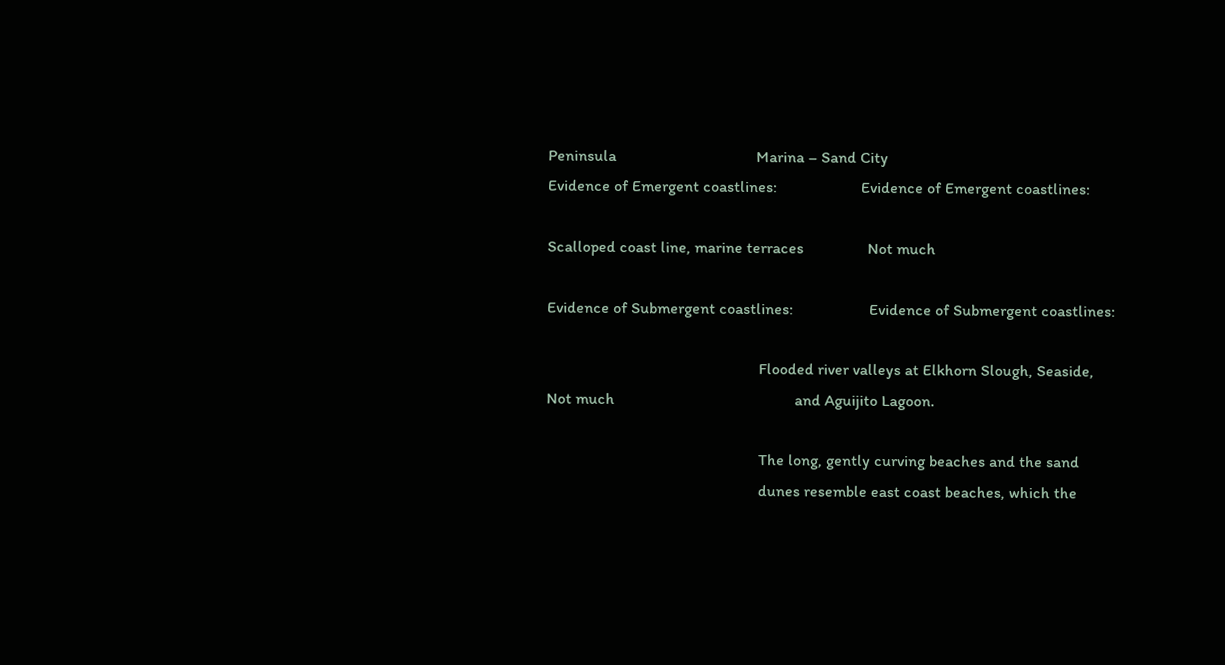Peninsula                                   Marina – Sand City
Evidence of Emergent coastlines:                     Evidence of Emergent coastlines:

Scalloped coast line, marine terraces                Not much

Evidence of Submergent coastlines:                   Evidence of Submergent coastlines:

                                                     Flooded river valleys at Elkhorn Slough, Seaside,
Not much                                             and Aguijito Lagoon.

                                                     The long, gently curving beaches and the sand
                                                     dunes resemble east coast beaches, which the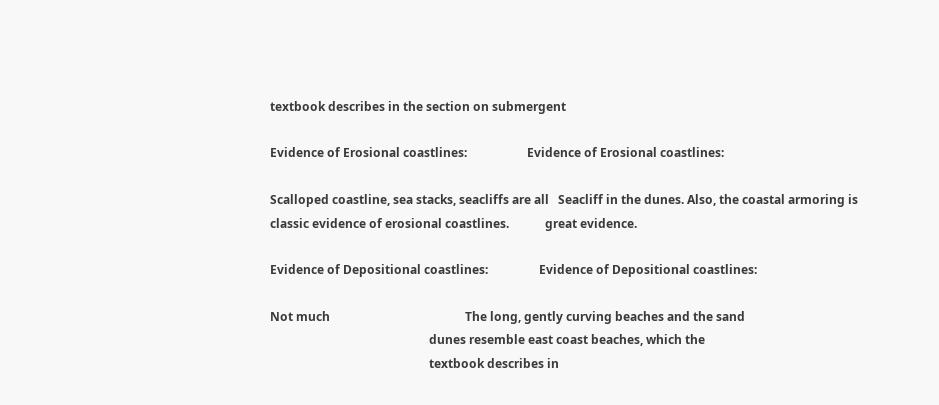textbook describes in the section on submergent

Evidence of Erosional coastlines:                    Evidence of Erosional coastlines:

Scalloped coastline, sea stacks, seacliffs are all   Seacliff in the dunes. Also, the coastal armoring is
classic evidence of erosional coastlines.            great evidence.

Evidence of Depositional coastlines:                 Evidence of Depositional coastlines:

Not much                                             The long, gently curving beaches and the sand
                                                     dunes resemble east coast beaches, which the
                                                     textbook describes in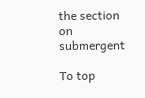the section on submergent

To top